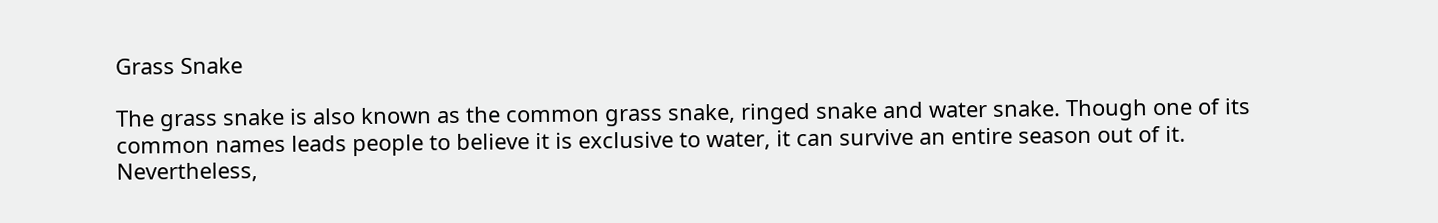Grass Snake

The grass snake is also known as the common grass snake, ringed snake and water snake. Though one of its common names leads people to believe it is exclusive to water, it can survive an entire season out of it. Nevertheless,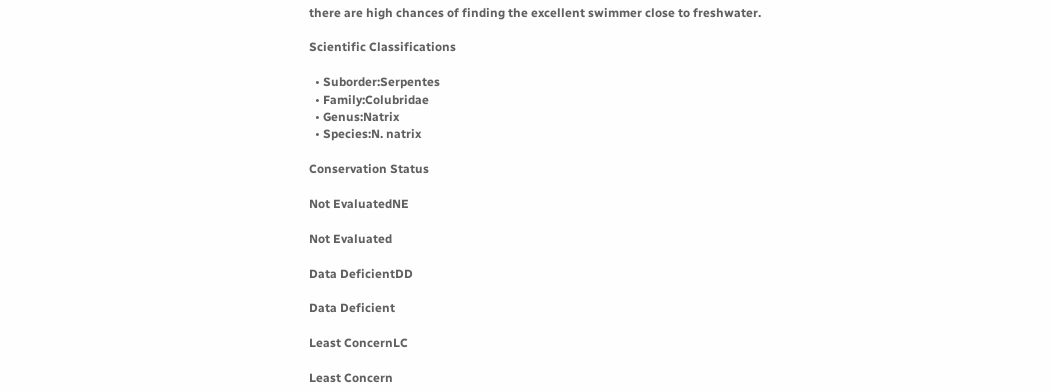there are high chances of finding the excellent swimmer close to freshwater.

Scientific Classifications

  • Suborder:Serpentes
  • Family:Colubridae
  • Genus:Natrix
  • Species:N. natrix

Conservation Status

Not EvaluatedNE

Not Evaluated

Data DeficientDD

Data Deficient

Least ConcernLC

Least Concern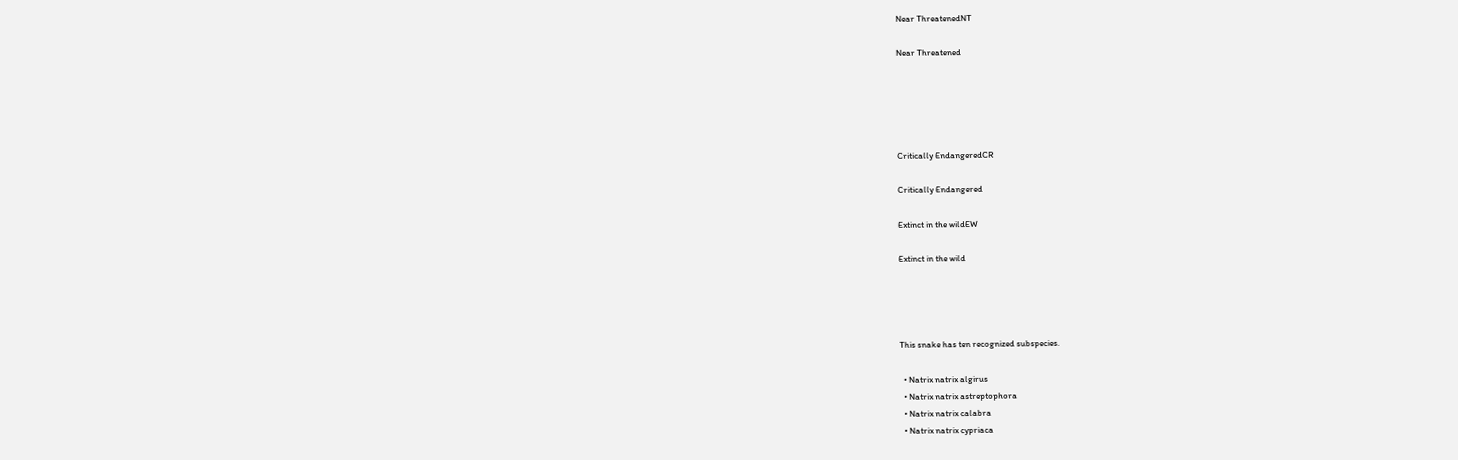Near ThreatenedNT

Near Threatened





Critically EndangeredCR

Critically Endangered

Extinct in the wildEW

Extinct in the wild




This snake has ten recognized subspecies.

  • Natrix natrix algirus
  • Natrix natrix astreptophora
  • Natrix natrix calabra
  • Natrix natrix cypriaca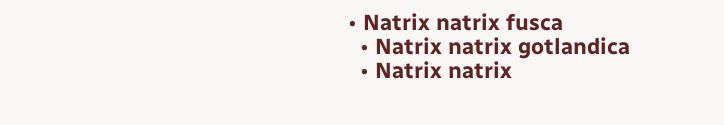• Natrix natrix fusca
  • Natrix natrix gotlandica
  • Natrix natrix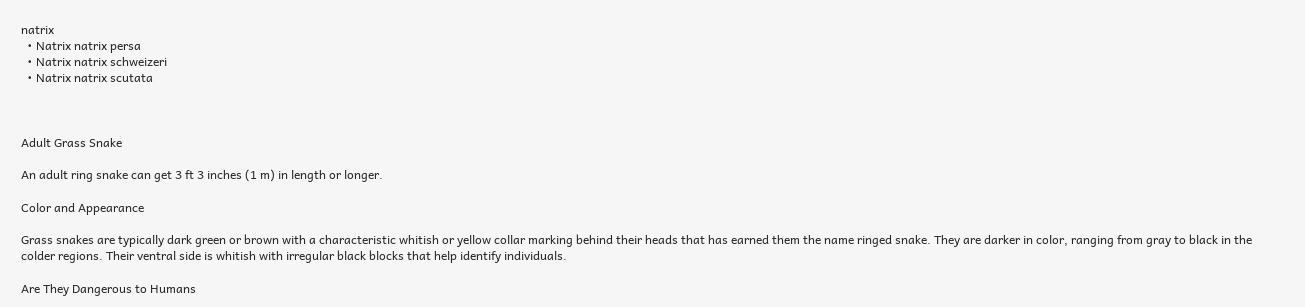natrix
  • Natrix natrix persa
  • Natrix natrix schweizeri
  • Natrix natrix scutata



Adult Grass Snake

An adult ring snake can get 3 ft 3 inches (1 m) in length or longer.

Color and Appearance

Grass snakes are typically dark green or brown with a characteristic whitish or yellow collar marking behind their heads that has earned them the name ringed snake. They are darker in color, ranging from gray to black in the colder regions. Their ventral side is whitish with irregular black blocks that help identify individuals.

Are They Dangerous to Humans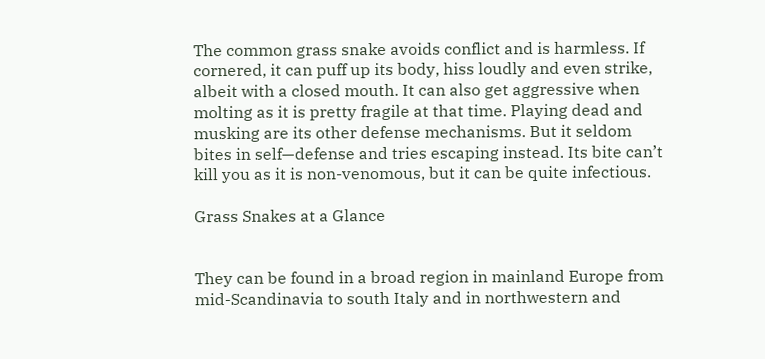The common grass snake avoids conflict and is harmless. If cornered, it can puff up its body, hiss loudly and even strike, albeit with a closed mouth. It can also get aggressive when molting as it is pretty fragile at that time. Playing dead and musking are its other defense mechanisms. But it seldom bites in self—defense and tries escaping instead. Its bite can’t kill you as it is non-venomous, but it can be quite infectious.

Grass Snakes at a Glance


They can be found in a broad region in mainland Europe from mid-Scandinavia to south Italy and in northwestern and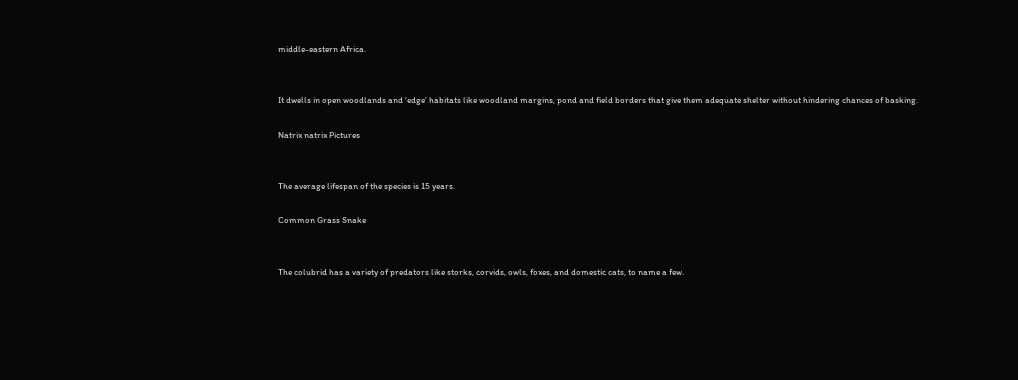middle-eastern Africa.


It dwells in open woodlands and ‘edge’ habitats like woodland margins, pond and field borders that give them adequate shelter without hindering chances of basking.

Natrix natrix Pictures


The average lifespan of the species is 15 years.

Common Grass Snake


The colubrid has a variety of predators like storks, corvids, owls, foxes, and domestic cats, to name a few.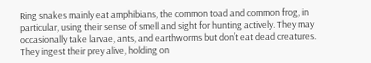Ring snakes mainly eat amphibians, the common toad and common frog, in particular, using their sense of smell and sight for hunting actively. They may occasionally take larvae, ants, and earthworms but don’t eat dead creatures. They ingest their prey alive, holding on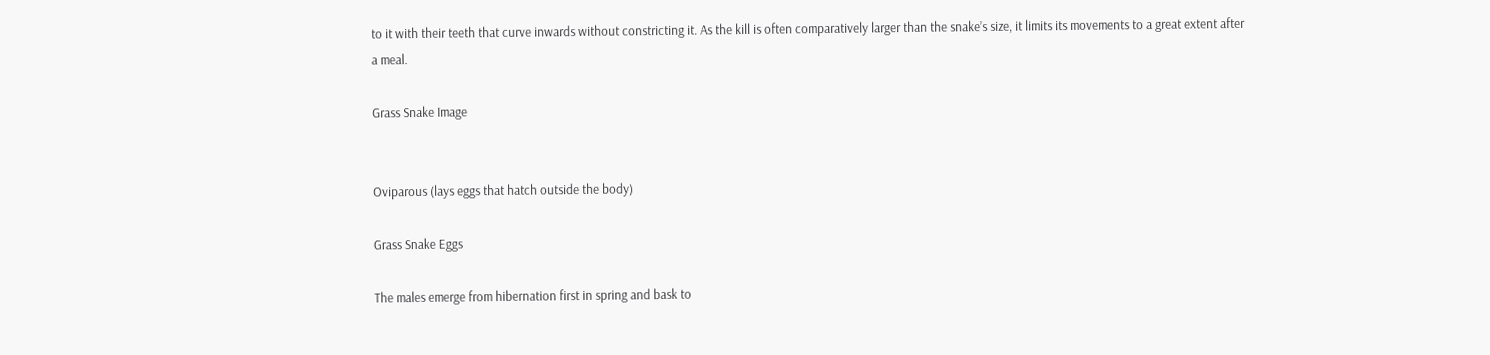to it with their teeth that curve inwards without constricting it. As the kill is often comparatively larger than the snake’s size, it limits its movements to a great extent after a meal.

Grass Snake Image


Oviparous (lays eggs that hatch outside the body)

Grass Snake Eggs

The males emerge from hibernation first in spring and bask to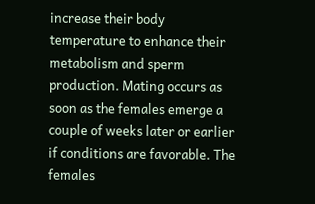increase their body temperature to enhance their metabolism and sperm production. Mating occurs as soon as the females emerge a couple of weeks later or earlier if conditions are favorable. The females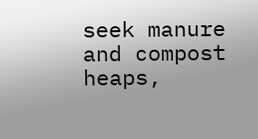seek manure and compost heaps,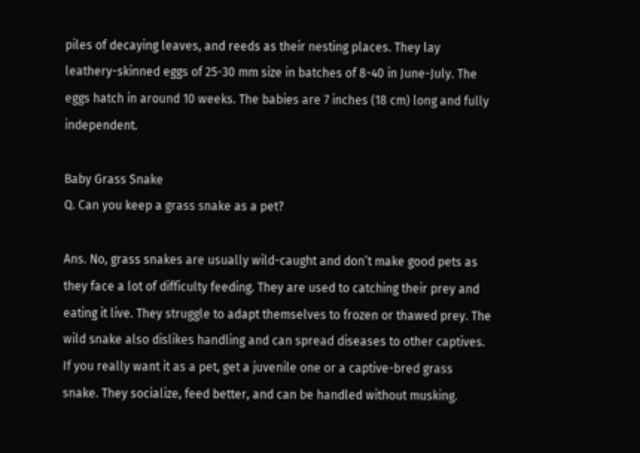piles of decaying leaves, and reeds as their nesting places. They lay leathery-skinned eggs of 25-30 mm size in batches of 8-40 in June-July. The eggs hatch in around 10 weeks. The babies are 7 inches (18 cm) long and fully independent.

Baby Grass Snake
Q. Can you keep a grass snake as a pet?

Ans. No, grass snakes are usually wild-caught and don’t make good pets as they face a lot of difficulty feeding. They are used to catching their prey and eating it live. They struggle to adapt themselves to frozen or thawed prey. The wild snake also dislikes handling and can spread diseases to other captives.
If you really want it as a pet, get a juvenile one or a captive-bred grass snake. They socialize, feed better, and can be handled without musking.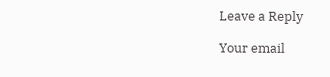Leave a Reply

Your email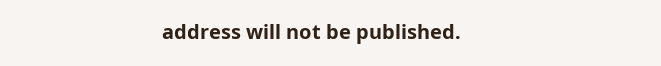address will not be published.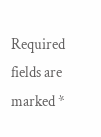Required fields are marked *